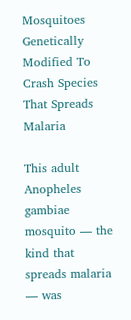Mosquitoes Genetically Modified To Crash Species That Spreads Malaria

This adult Anopheles gambiae mosquito — the kind that spreads malaria — was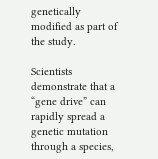genetically modified as part of the study.

Scientists demonstrate that a “gene drive” can rapidly spread a genetic mutation through a species,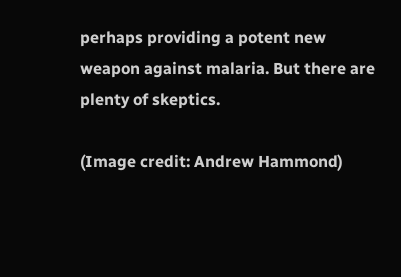perhaps providing a potent new weapon against malaria. But there are plenty of skeptics.

(Image credit: Andrew Hammond)